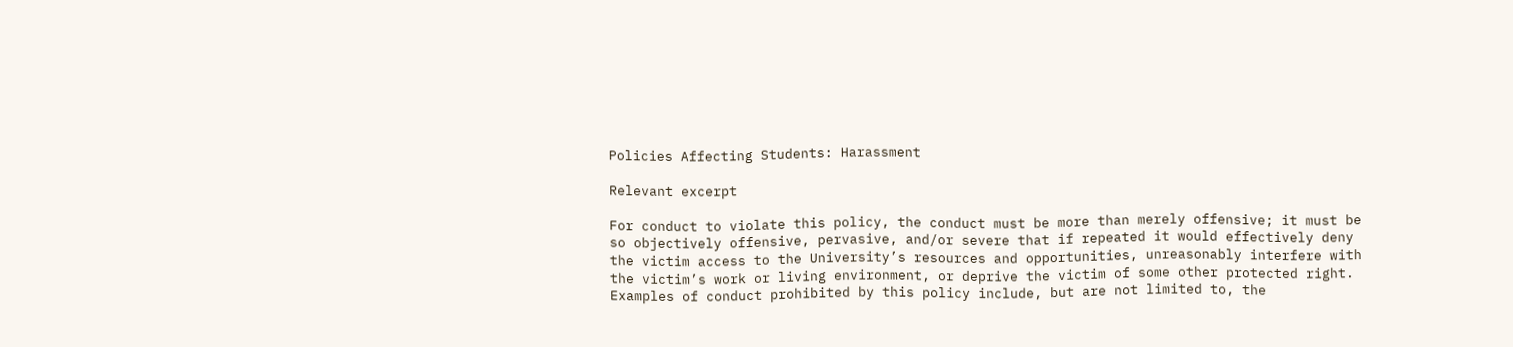Policies Affecting Students: Harassment

Relevant excerpt

For conduct to violate this policy, the conduct must be more than merely offensive; it must be so objectively offensive, pervasive, and/or severe that if repeated it would effectively deny the victim access to the University’s resources and opportunities, unreasonably interfere with the victim’s work or living environment, or deprive the victim of some other protected right. Examples of conduct prohibited by this policy include, but are not limited to, the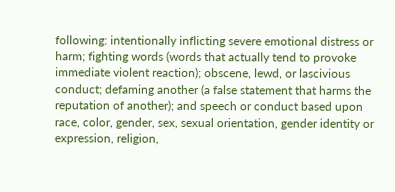following: intentionally inflicting severe emotional distress or harm; fighting words (words that actually tend to provoke immediate violent reaction); obscene, lewd, or lascivious conduct; defaming another (a false statement that harms the reputation of another); and speech or conduct based upon race, color, gender, sex, sexual orientation, gender identity or expression, religion,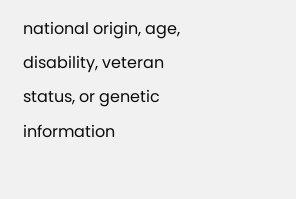national origin, age, disability, veteran status, or genetic information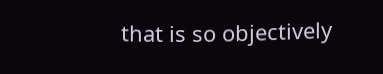that is so objectively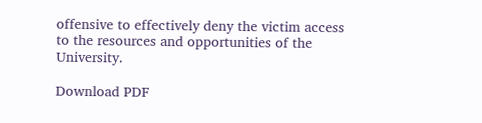offensive to effectively deny the victim access to the resources and opportunities of the University.

Download PDF